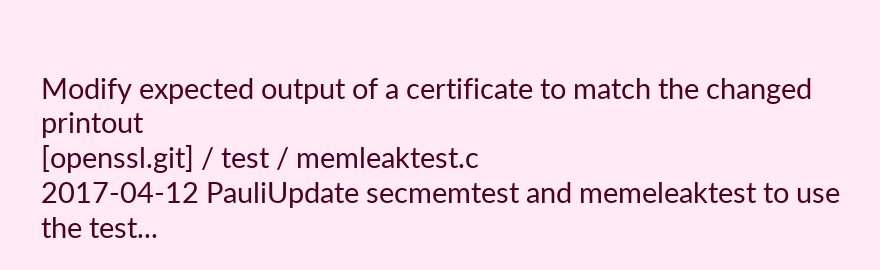Modify expected output of a certificate to match the changed printout
[openssl.git] / test / memleaktest.c
2017-04-12 PauliUpdate secmemtest and memeleaktest to use the test...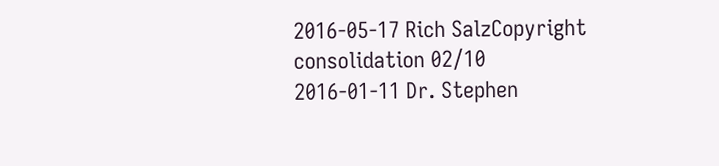2016-05-17 Rich SalzCopyright consolidation 02/10
2016-01-11 Dr. Stephen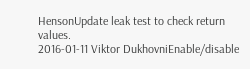HensonUpdate leak test to check return values.
2016-01-11 Viktor DukhovniEnable/disable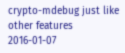crypto-mdebug just like other features
2016-01-07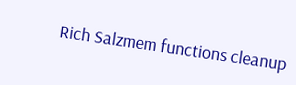Rich Salzmem functions cleanup